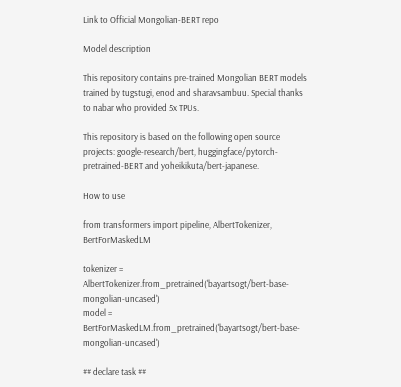Link to Official Mongolian-BERT repo

Model description

This repository contains pre-trained Mongolian BERT models trained by tugstugi, enod and sharavsambuu. Special thanks to nabar who provided 5x TPUs.

This repository is based on the following open source projects: google-research/bert, huggingface/pytorch-pretrained-BERT and yoheikikuta/bert-japanese.

How to use

from transformers import pipeline, AlbertTokenizer, BertForMaskedLM

tokenizer = AlbertTokenizer.from_pretrained('bayartsogt/bert-base-mongolian-uncased')
model = BertForMaskedLM.from_pretrained('bayartsogt/bert-base-mongolian-uncased')

## declare task ##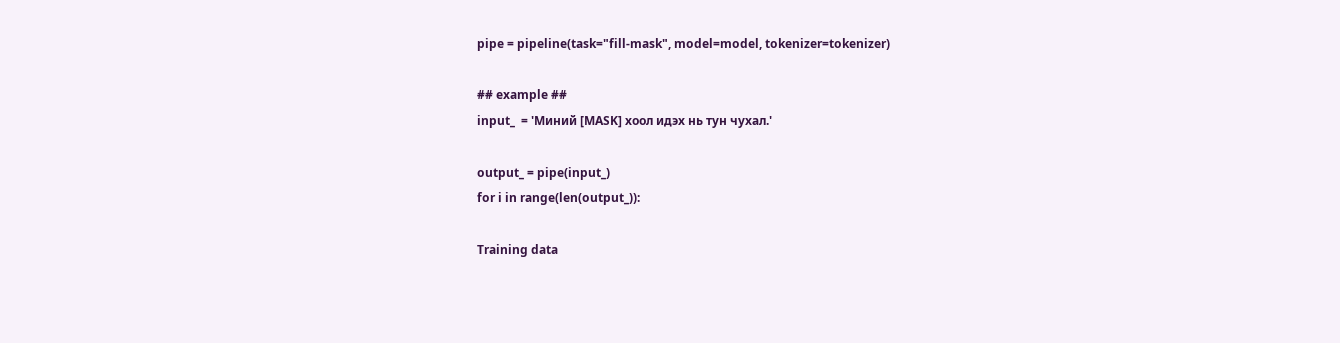pipe = pipeline(task="fill-mask", model=model, tokenizer=tokenizer)

## example ##
input_  = 'Миний [MASK] хоол идэх нь тун чухал.'

output_ = pipe(input_)
for i in range(len(output_)):

Training data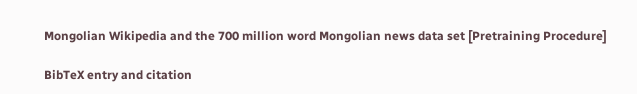Mongolian Wikipedia and the 700 million word Mongolian news data set [Pretraining Procedure]

BibTeX entry and citation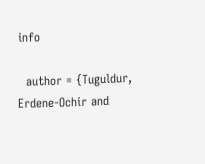info

  author = {Tuguldur, Erdene-Ochir and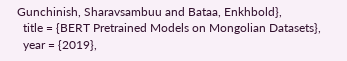Gunchinish, Sharavsambuu and Bataa, Enkhbold},
  title = {BERT Pretrained Models on Mongolian Datasets},
  year = {2019},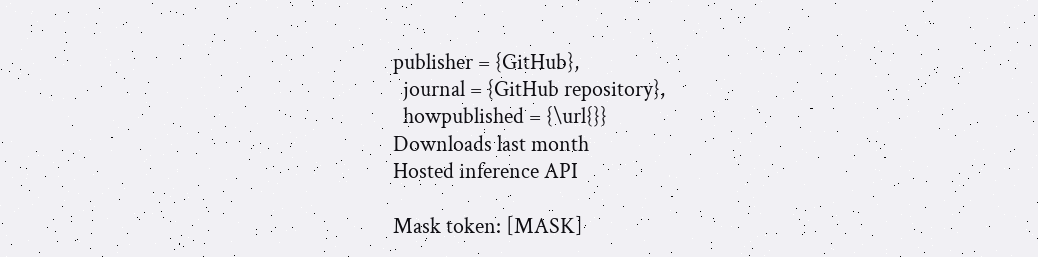publisher = {GitHub},
  journal = {GitHub repository},
  howpublished = {\url{}}
Downloads last month
Hosted inference API

Mask token: [MASK]